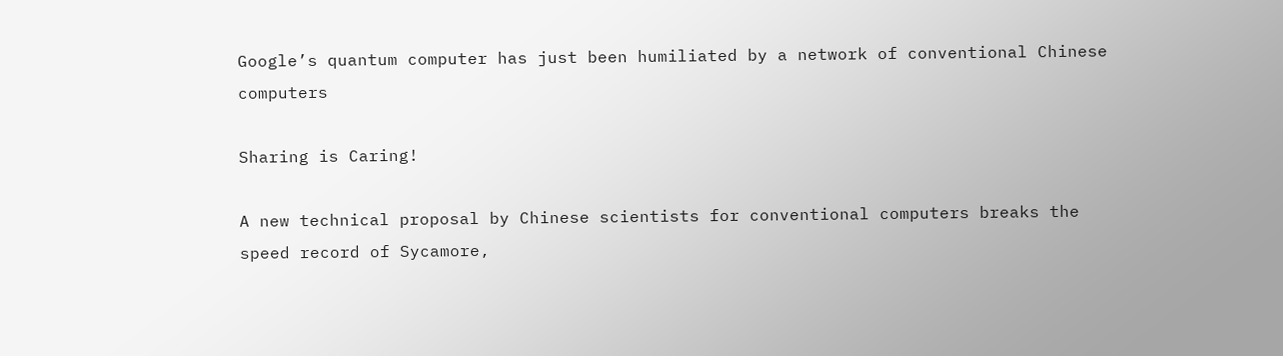Google’s quantum computer has just been humiliated by a network of conventional Chinese computers

Sharing is Caring!

A new technical proposal by Chinese scientists for conventional computers breaks the speed record of Sycamore,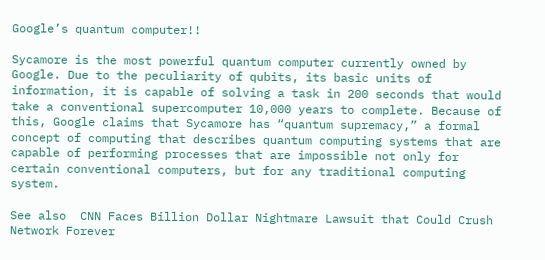Google’s quantum computer!!

Sycamore is the most powerful quantum computer currently owned by Google. Due to the peculiarity of qubits, its basic units of information, it is capable of solving a task in 200 seconds that would take a conventional supercomputer 10,000 years to complete. Because of this, Google claims that Sycamore has “quantum supremacy,” a formal concept of computing that describes quantum computing systems that are capable of performing processes that are impossible not only for certain conventional computers, but for any traditional computing system.

See also  CNN Faces Billion Dollar Nightmare Lawsuit that Could Crush Network Forever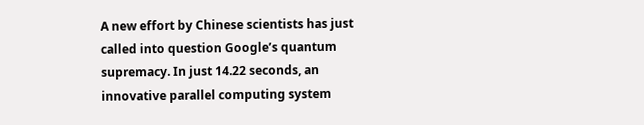A new effort by Chinese scientists has just called into question Google’s quantum supremacy. In just 14.22 seconds, an innovative parallel computing system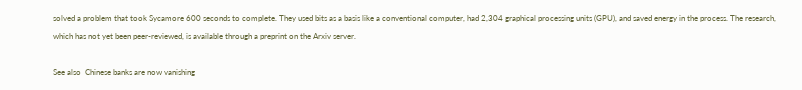solved a problem that took Sycamore 600 seconds to complete. They used bits as a basis like a conventional computer, had 2,304 graphical processing units (GPU), and saved energy in the process. The research, which has not yet been peer-reviewed, is available through a preprint on the Arxiv server.

See also  Chinese banks are now vanishing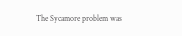The Sycamore problem was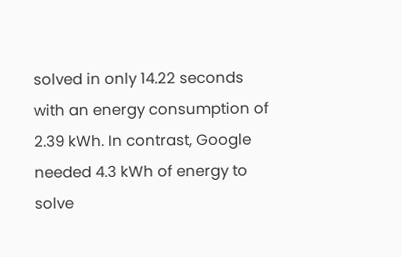solved in only 14.22 seconds with an energy consumption of 2.39 kWh. In contrast, Google needed 4.3 kWh of energy to solve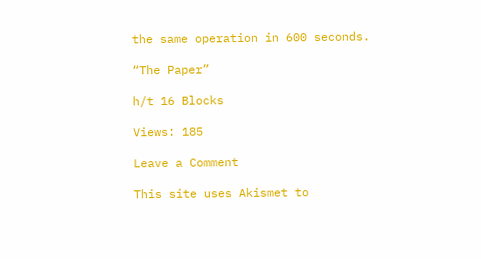the same operation in 600 seconds.

“The Paper”

h/t 16 Blocks

Views: 185

Leave a Comment

This site uses Akismet to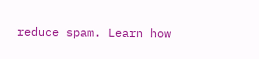reduce spam. Learn how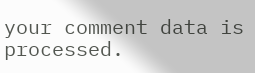your comment data is processed.